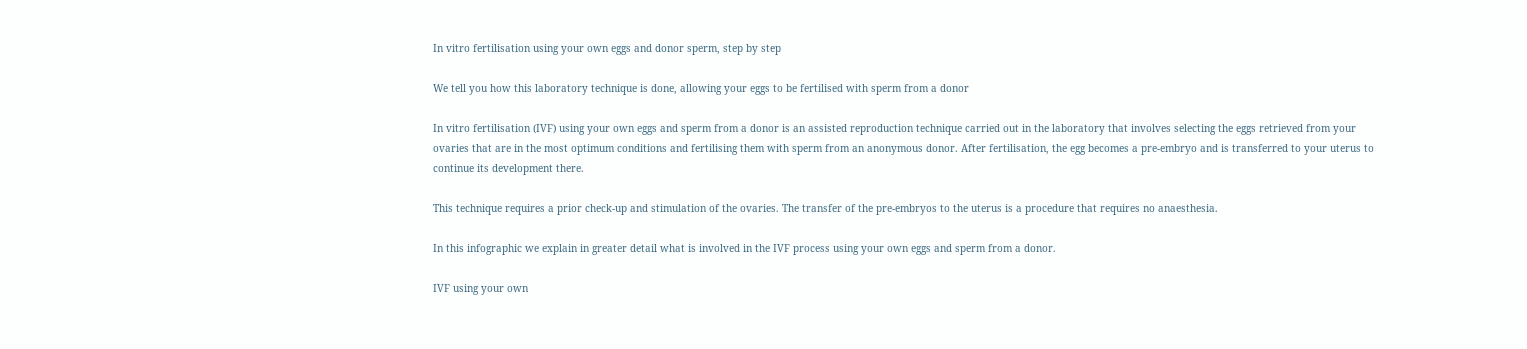In vitro fertilisation using your own eggs and donor sperm, step by step

We tell you how this laboratory technique is done, allowing your eggs to be fertilised with sperm from a donor

In vitro fertilisation (IVF) using your own eggs and sperm from a donor is an assisted reproduction technique carried out in the laboratory that involves selecting the eggs retrieved from your ovaries that are in the most optimum conditions and fertilising them with sperm from an anonymous donor. After fertilisation, the egg becomes a pre-embryo and is transferred to your uterus to continue its development there.

This technique requires a prior check-up and stimulation of the ovaries. The transfer of the pre-embryos to the uterus is a procedure that requires no anaesthesia.

In this infographic we explain in greater detail what is involved in the IVF process using your own eggs and sperm from a donor.

IVF using your own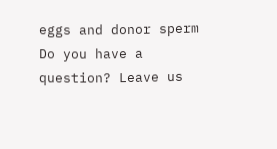eggs and donor sperm
Do you have a question? Leave us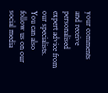your comments and receive personalised expert advice from our specialists. You can also follow us on our social media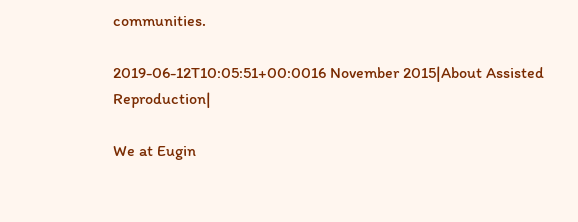communities.

2019-06-12T10:05:51+00:0016 November 2015|About Assisted Reproduction|

We at Eugin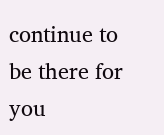continue to be there for you